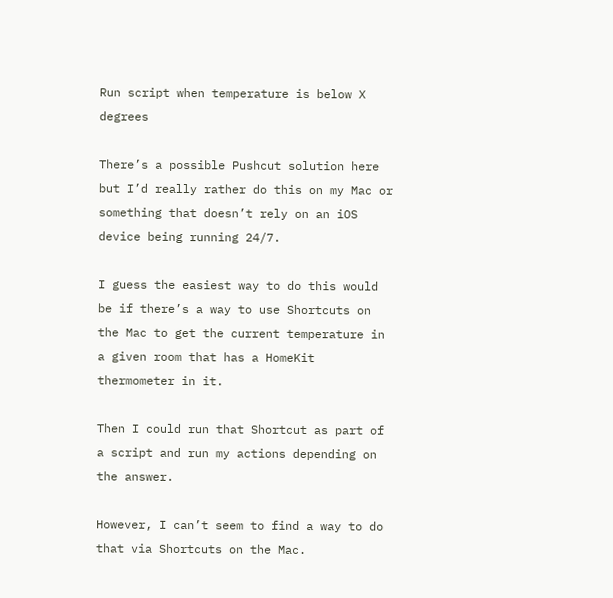Run script when temperature is below X degrees

There’s a possible Pushcut solution here but I’d really rather do this on my Mac or something that doesn’t rely on an iOS device being running 24/7.

I guess the easiest way to do this would be if there’s a way to use Shortcuts on the Mac to get the current temperature in a given room that has a HomeKit thermometer in it.

Then I could run that Shortcut as part of a script and run my actions depending on the answer.

However, I can’t seem to find a way to do that via Shortcuts on the Mac.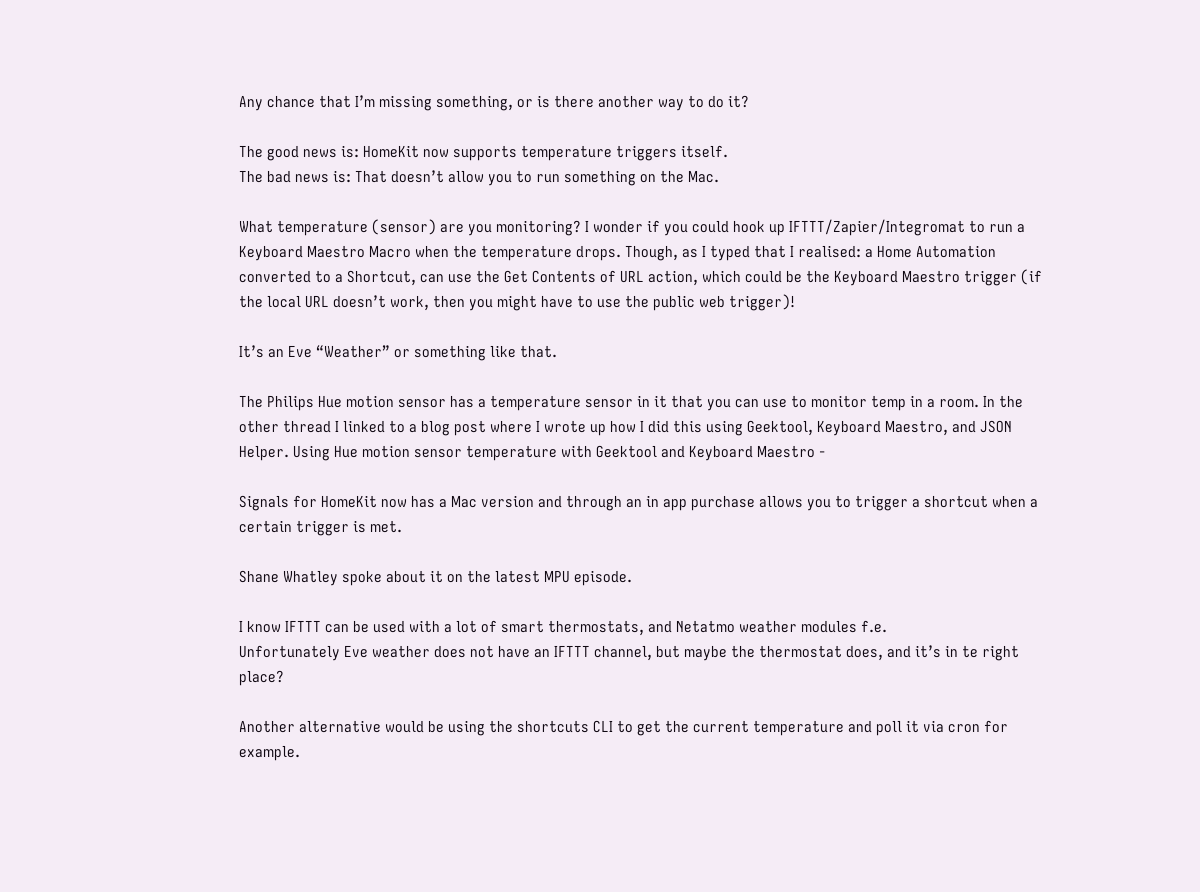Any chance that I’m missing something, or is there another way to do it?

The good news is: HomeKit now supports temperature triggers itself.
The bad news is: That doesn’t allow you to run something on the Mac.

What temperature (sensor) are you monitoring? I wonder if you could hook up IFTTT/Zapier/Integromat to run a Keyboard Maestro Macro when the temperature drops. Though, as I typed that I realised: a Home Automation converted to a Shortcut, can use the Get Contents of URL action, which could be the Keyboard Maestro trigger (if the local URL doesn’t work, then you might have to use the public web trigger)!

It’s an Eve “Weather” or something like that.

The Philips Hue motion sensor has a temperature sensor in it that you can use to monitor temp in a room. In the other thread I linked to a blog post where I wrote up how I did this using Geektool, Keyboard Maestro, and JSON Helper. Using Hue motion sensor temperature with Geektool and Keyboard Maestro -

Signals for HomeKit now has a Mac version and through an in app purchase allows you to trigger a shortcut when a certain trigger is met.

Shane Whatley spoke about it on the latest MPU episode.

I know IFTTT can be used with a lot of smart thermostats, and Netatmo weather modules f.e.
Unfortunately Eve weather does not have an IFTTT channel, but maybe the thermostat does, and it’s in te right place?

Another alternative would be using the shortcuts CLI to get the current temperature and poll it via cron for example.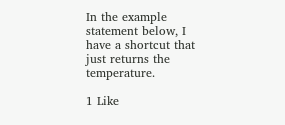In the example statement below, I have a shortcut that just returns the temperature.

1 Like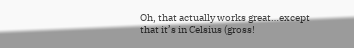Oh, that actually works great…except that it’s in Celsius (gross!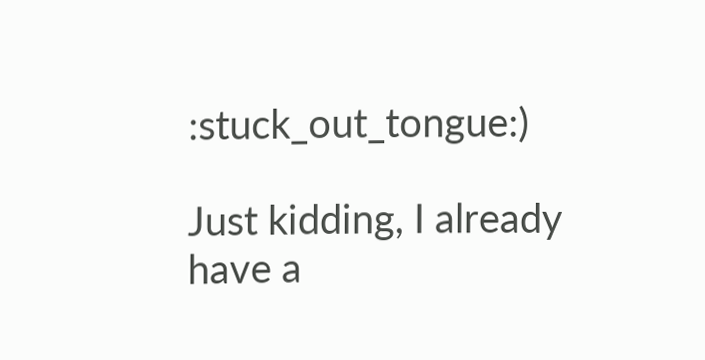:stuck_out_tongue:)

Just kidding, I already have a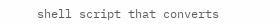shell script that converts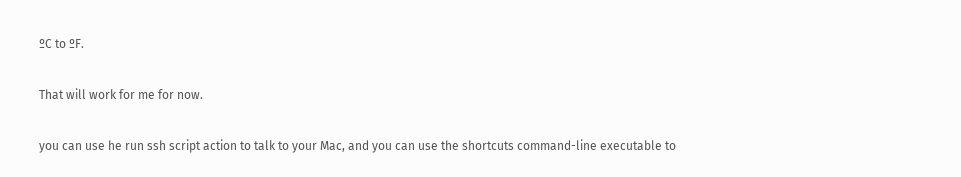ºC to ºF.

That will work for me for now.

you can use he run ssh script action to talk to your Mac, and you can use the shortcuts command-line executable to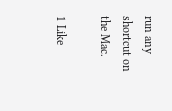run any shortcut on the Mac.

1 Like